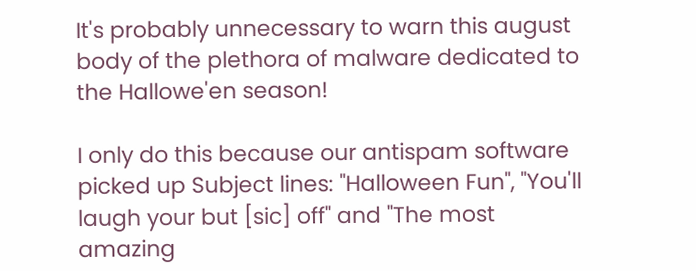It's probably unnecessary to warn this august body of the plethora of malware dedicated to the Hallowe'en season!

I only do this because our antispam software picked up Subject lines: "Halloween Fun", "You'll laugh your but [sic] off" and "The most amazing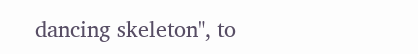dancing skeleton", to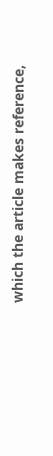which the article makes reference,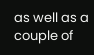as well as a couple of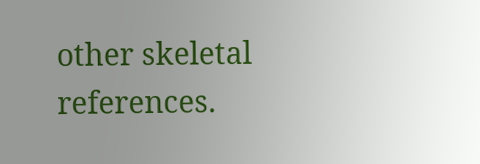other skeletal references.